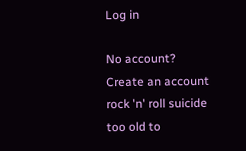Log in

No account? Create an account
rock 'n' roll suicide
too old to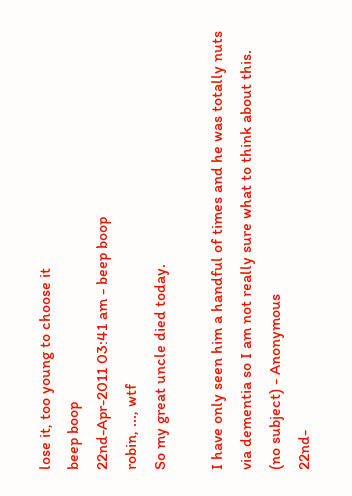lose it, too young to choose it
beep boop
22nd-Apr-2011 03:41 am - beep boop
robin, ..., wtf
So my great uncle died today.

I have only seen him a handful of times and he was totally nuts via dementia so I am not really sure what to think about this.
(no subject) - Anonymous
22nd-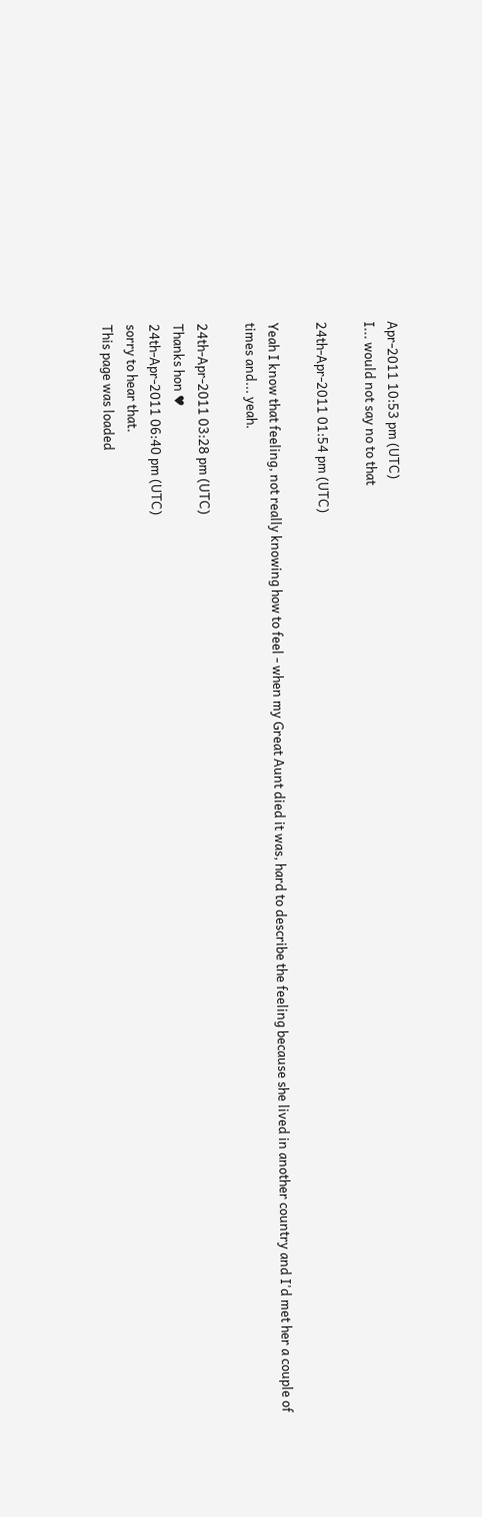Apr-2011 10:53 pm (UTC)
I... would not say no to that

24th-Apr-2011 01:54 pm (UTC)

Yeah I know that feeling, not really knowing how to feel - when my Great Aunt died it was, hard to describe the feeling because she lived in another country and I'd met her a couple of times and... yeah.

24th-Apr-2011 03:28 pm (UTC)
Thanks hon ♥
24th-Apr-2011 06:40 pm (UTC)
sorry to hear that.
This page was loaded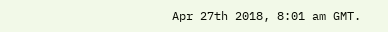Apr 27th 2018, 8:01 am GMT.